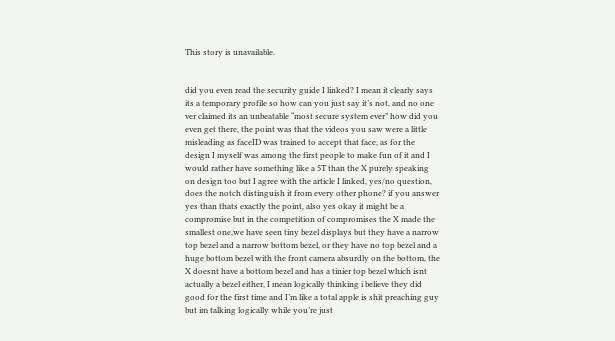This story is unavailable.


did you even read the security guide I linked? I mean it clearly says its a temporary profile so how can you just say it’s not, and no one ver claimed its an unbeatable “most secure system ever” how did you even get there, the point was that the videos you saw were a little misleading as faceID was trained to accept that face, as for the design I myself was among the first people to make fun of it and I would rather have something like a 5T than the X purely speaking on design too but I agree with the article I linked, yes/no question, does the notch distinguish it from every other phone? if you answer yes than thats exactly the point, also yes okay it might be a compromise but in the competition of compromises the X made the smallest one,we have seen tiny bezel displays but they have a narrow top bezel and a narrow bottom bezel, or they have no top bezel and a huge bottom bezel with the front camera absurdly on the bottom, the X doesnt have a bottom bezel and has a tinier top bezel which isnt actually a bezel either, I mean logically thinking i believe they did good for the first time and I’m like a total apple is shit preaching guy but im talking logically while you’re just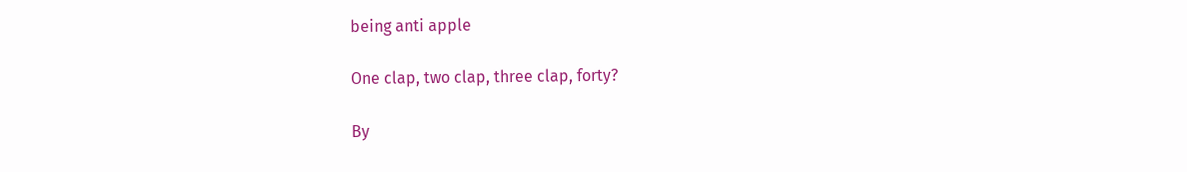being anti apple

One clap, two clap, three clap, forty?

By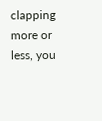clapping more or less, you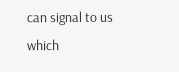can signal to us which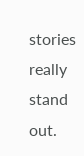stories really stand out.